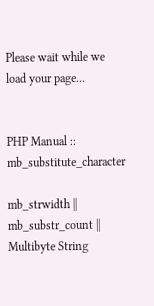Please wait while we load your page...


PHP Manual :: mb_substitute_character

mb_strwidth || mb_substr_count || Multibyte String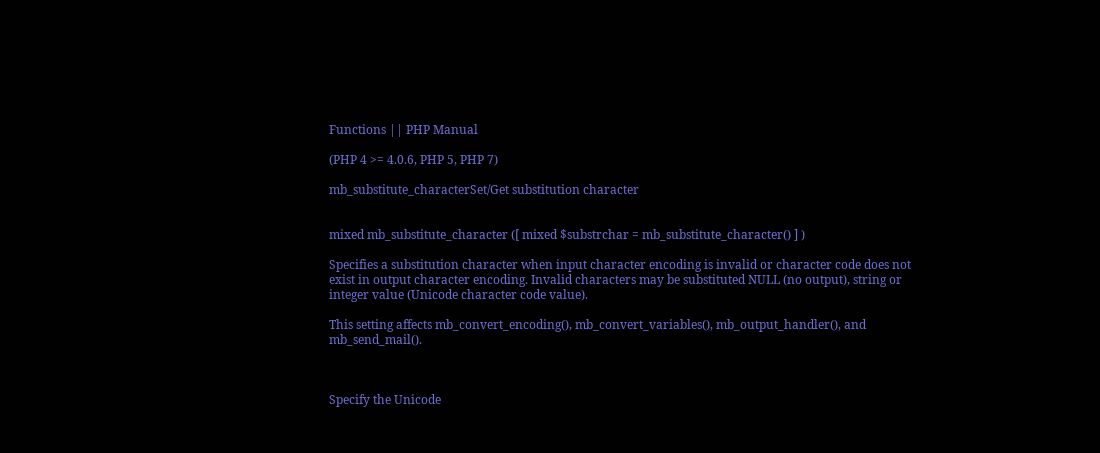Functions || PHP Manual

(PHP 4 >= 4.0.6, PHP 5, PHP 7)

mb_substitute_characterSet/Get substitution character


mixed mb_substitute_character ([ mixed $substrchar = mb_substitute_character() ] )

Specifies a substitution character when input character encoding is invalid or character code does not exist in output character encoding. Invalid characters may be substituted NULL (no output), string or integer value (Unicode character code value).

This setting affects mb_convert_encoding(), mb_convert_variables(), mb_output_handler(), and mb_send_mail().



Specify the Unicode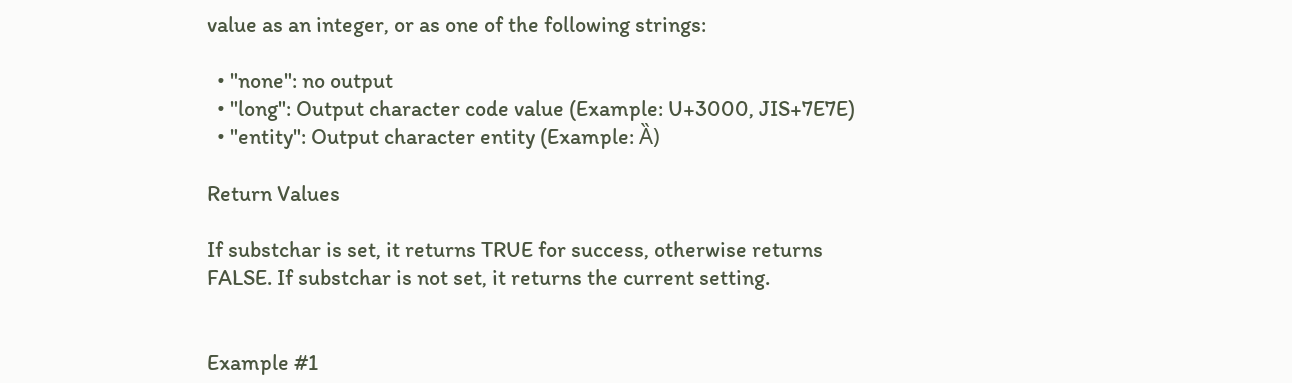value as an integer, or as one of the following strings:

  • "none": no output
  • "long": Output character code value (Example: U+3000, JIS+7E7E)
  • "entity": Output character entity (Example: Ȁ)

Return Values

If substchar is set, it returns TRUE for success, otherwise returns FALSE. If substchar is not set, it returns the current setting.


Example #1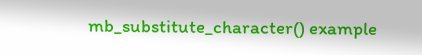mb_substitute_character() example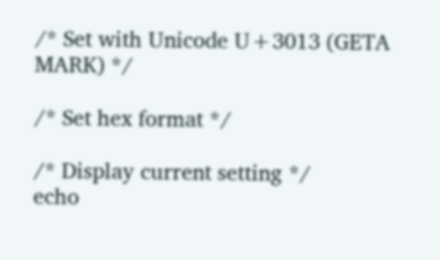/* Set with Unicode U+3013 (GETA MARK) */

/* Set hex format */

/* Display current setting */
echo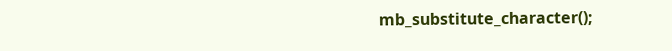mb_substitute_character();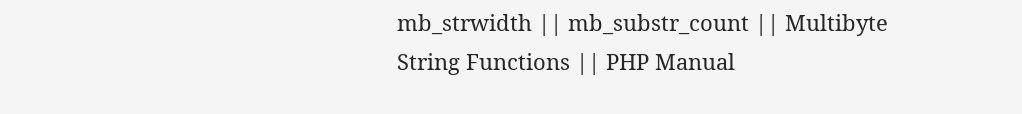mb_strwidth || mb_substr_count || Multibyte String Functions || PHP Manual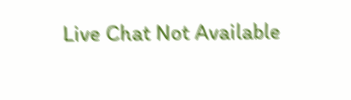Live Chat Not Available